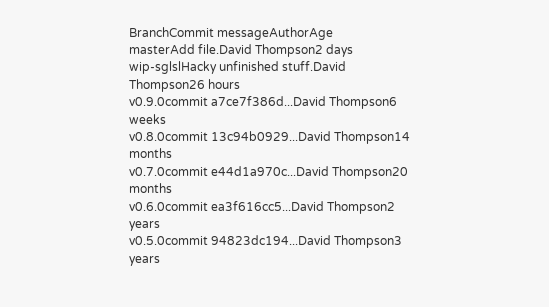BranchCommit messageAuthorAge
masterAdd file.David Thompson2 days
wip-sglslHacky unfinished stuff.David Thompson26 hours
v0.9.0commit a7ce7f386d...David Thompson6 weeks
v0.8.0commit 13c94b0929...David Thompson14 months
v0.7.0commit e44d1a970c...David Thompson20 months
v0.6.0commit ea3f616cc5...David Thompson2 years
v0.5.0commit 94823dc194...David Thompson3 years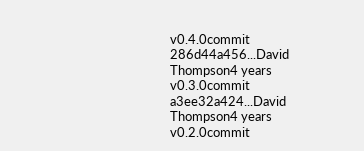v0.4.0commit 286d44a456...David Thompson4 years
v0.3.0commit a3ee32a424...David Thompson4 years
v0.2.0commit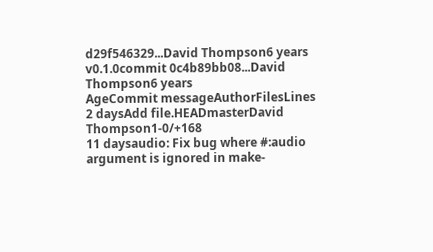d29f546329...David Thompson6 years
v0.1.0commit 0c4b89bb08...David Thompson6 years
AgeCommit messageAuthorFilesLines
2 daysAdd file.HEADmasterDavid Thompson1-0/+168
11 daysaudio: Fix bug where #:audio argument is ignored in make-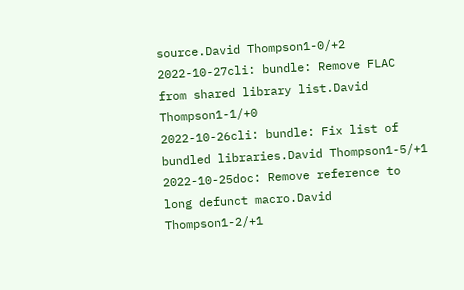source.David Thompson1-0/+2
2022-10-27cli: bundle: Remove FLAC from shared library list.David Thompson1-1/+0
2022-10-26cli: bundle: Fix list of bundled libraries.David Thompson1-5/+1
2022-10-25doc: Remove reference to long defunct macro.David Thompson1-2/+1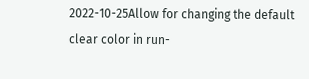2022-10-25Allow for changing the default clear color in run-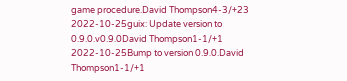game procedure.David Thompson4-3/+23
2022-10-25guix: Update version to 0.9.0.v0.9.0David Thompson1-1/+1
2022-10-25Bump to version 0.9.0.David Thompson1-1/+1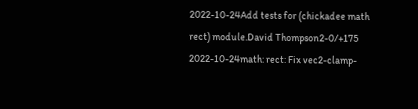2022-10-24Add tests for (chickadee math rect) module.David Thompson2-0/+175
2022-10-24math: rect: Fix vec2-clamp-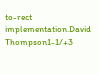to-rect implementation.David Thompson1-1/+3